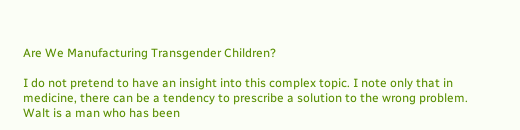Are We Manufacturing Transgender Children?

I do not pretend to have an insight into this complex topic. I note only that in medicine, there can be a tendency to prescribe a solution to the wrong problem. Walt is a man who has been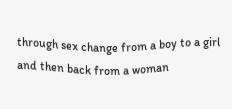through sex change from a boy to a girl and then back from a woman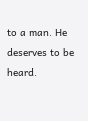to a man. He deserves to be heard.